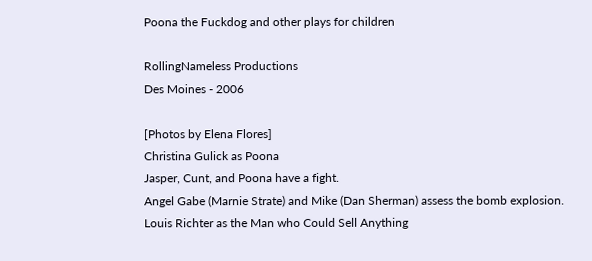Poona the Fuckdog and other plays for children

RollingNameless Productions
Des Moines - 2006

[Photos by Elena Flores]
Christina Gulick as Poona
Jasper, Cunt, and Poona have a fight.
Angel Gabe (Marnie Strate) and Mike (Dan Sherman) assess the bomb explosion.
Louis Richter as the Man who Could Sell Anything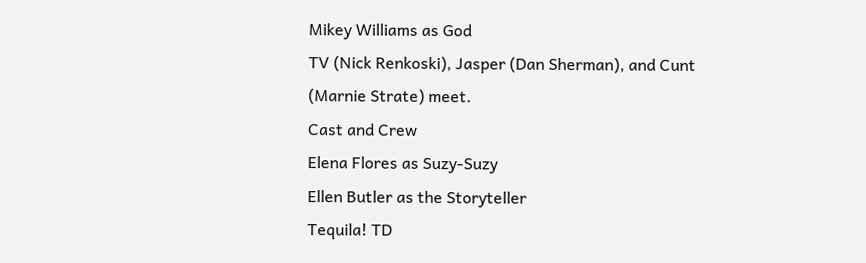Mikey Williams as God
TV (Nick Renkoski), Jasper (Dan Sherman), and Cunt (Marnie Strate) meet.
Cast and Crew
Elena Flores as Suzy-Suzy
Ellen Butler as the Storyteller
Tequila! TD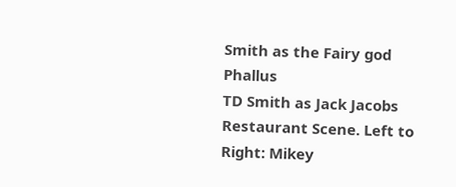Smith as the Fairy god Phallus
TD Smith as Jack Jacobs
Restaurant Scene. Left to Right: Mikey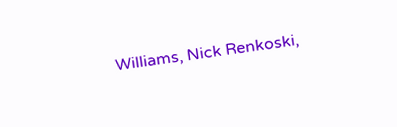Williams, Nick Renkoski,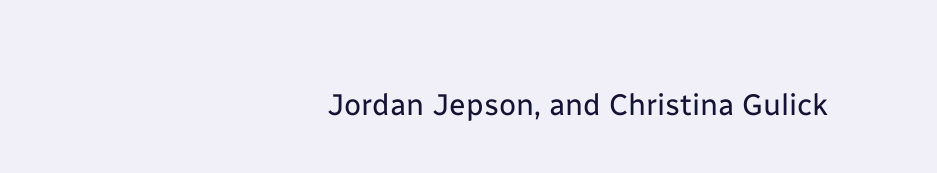Jordan Jepson, and Christina Gulick